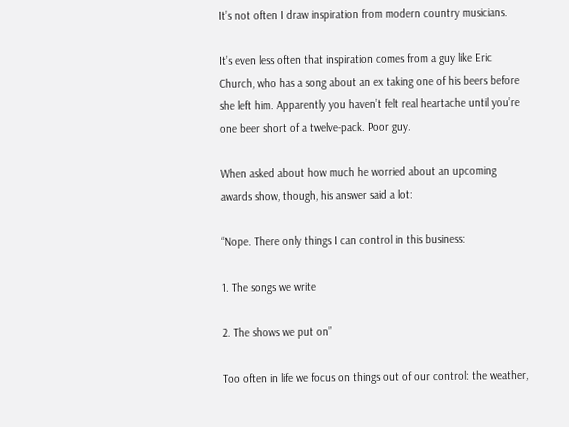It’s not often I draw inspiration from modern country musicians.

It’s even less often that inspiration comes from a guy like Eric Church, who has a song about an ex taking one of his beers before she left him. Apparently you haven’t felt real heartache until you’re one beer short of a twelve-pack. Poor guy.

When asked about how much he worried about an upcoming awards show, though, his answer said a lot:

“Nope. There only things I can control in this business:

1. The songs we write

2. The shows we put on”

Too often in life we focus on things out of our control: the weather,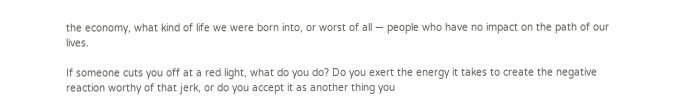the economy, what kind of life we were born into, or worst of all — people who have no impact on the path of our lives.

If someone cuts you off at a red light, what do you do? Do you exert the energy it takes to create the negative reaction worthy of that jerk, or do you accept it as another thing you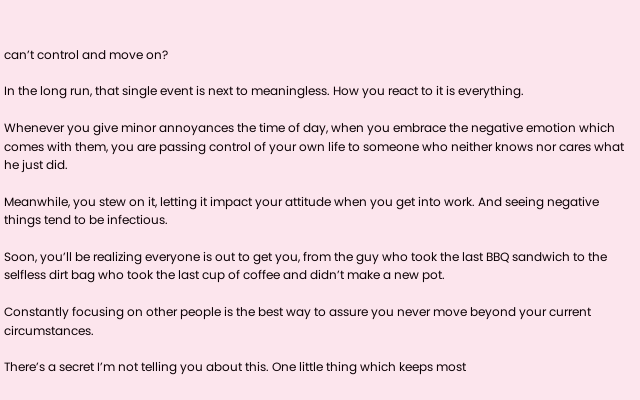can’t control and move on?

In the long run, that single event is next to meaningless. How you react to it is everything.

Whenever you give minor annoyances the time of day, when you embrace the negative emotion which comes with them, you are passing control of your own life to someone who neither knows nor cares what he just did.

Meanwhile, you stew on it, letting it impact your attitude when you get into work. And seeing negative things tend to be infectious.

Soon, you’ll be realizing everyone is out to get you, from the guy who took the last BBQ sandwich to the selfless dirt bag who took the last cup of coffee and didn’t make a new pot.

Constantly focusing on other people is the best way to assure you never move beyond your current circumstances.

There’s a secret I’m not telling you about this. One little thing which keeps most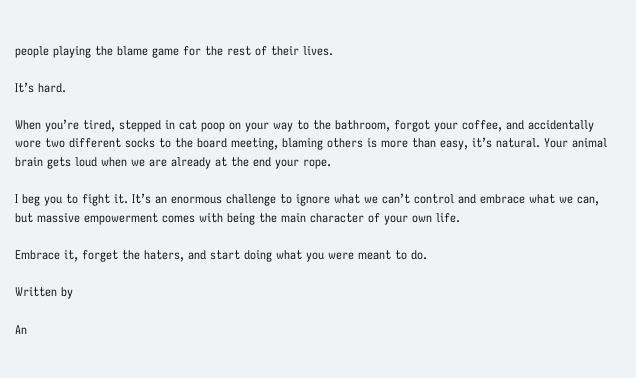people playing the blame game for the rest of their lives.

It’s hard.

When you’re tired, stepped in cat poop on your way to the bathroom, forgot your coffee, and accidentally wore two different socks to the board meeting, blaming others is more than easy, it’s natural. Your animal brain gets loud when we are already at the end your rope.

I beg you to fight it. It’s an enormous challenge to ignore what we can’t control and embrace what we can, but massive empowerment comes with being the main character of your own life.

Embrace it, forget the haters, and start doing what you were meant to do.

Written by

An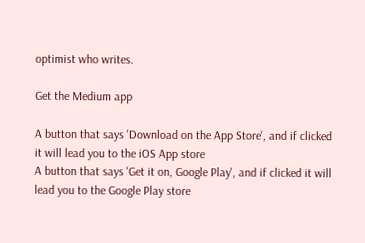optimist who writes.

Get the Medium app

A button that says 'Download on the App Store', and if clicked it will lead you to the iOS App store
A button that says 'Get it on, Google Play', and if clicked it will lead you to the Google Play store